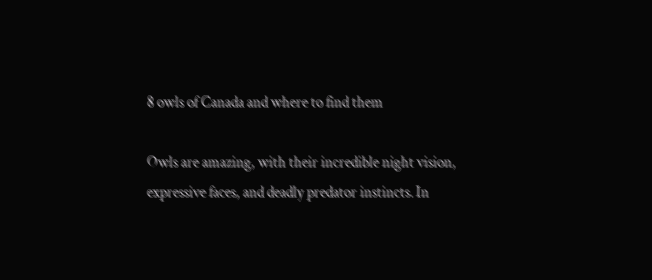8 owls of Canada and where to find them

Owls are amazing, with their incredible night vision, expressive faces, and deadly predator instincts. In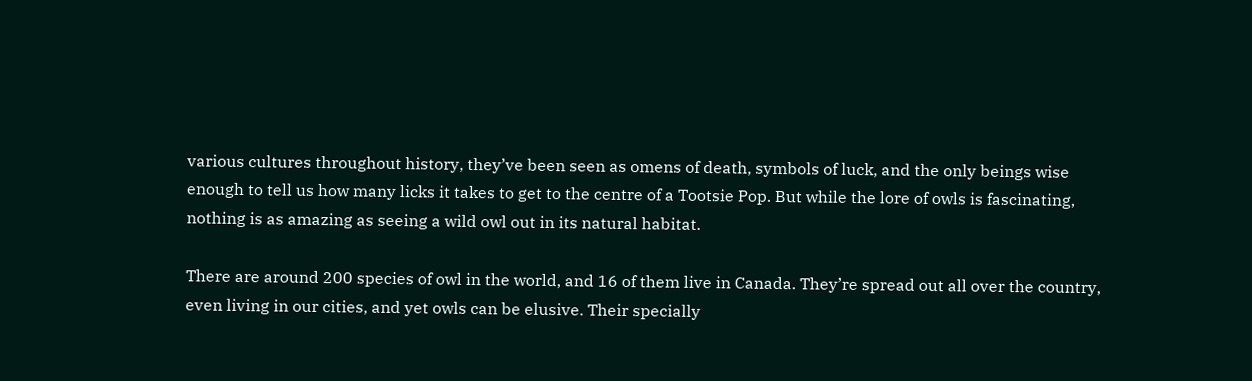various cultures throughout history, they’ve been seen as omens of death, symbols of luck, and the only beings wise enough to tell us how many licks it takes to get to the centre of a Tootsie Pop. But while the lore of owls is fascinating, nothing is as amazing as seeing a wild owl out in its natural habitat.

There are around 200 species of owl in the world, and 16 of them live in Canada. They’re spread out all over the country, even living in our cities, and yet owls can be elusive. Their specially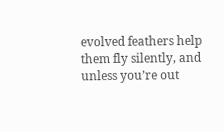evolved feathers help them fly silently, and unless you’re out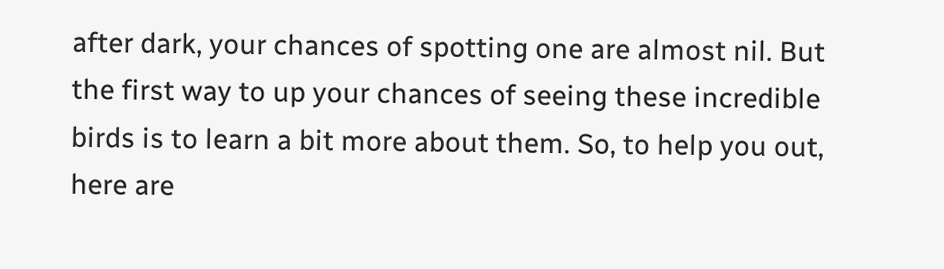after dark, your chances of spotting one are almost nil. But the first way to up your chances of seeing these incredible birds is to learn a bit more about them. So, to help you out, here are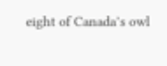eight of Canada’s owl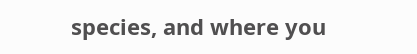species, and where you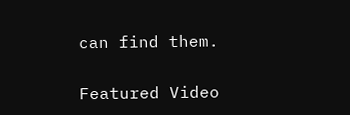can find them.

Featured Video